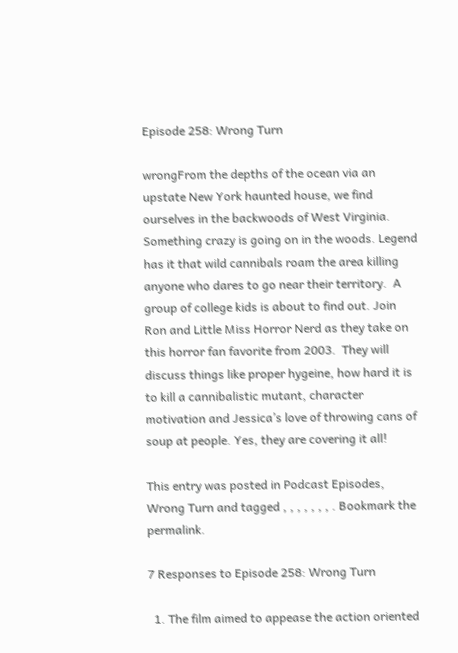Episode 258: Wrong Turn

wrongFrom the depths of the ocean via an upstate New York haunted house, we find ourselves in the backwoods of West Virginia.  Something crazy is going on in the woods. Legend has it that wild cannibals roam the area killing anyone who dares to go near their territory.  A group of college kids is about to find out. Join Ron and Little Miss Horror Nerd as they take on this horror fan favorite from 2003.  They will discuss things like proper hygeine, how hard it is to kill a cannibalistic mutant, character motivation and Jessica’s love of throwing cans of soup at people. Yes, they are covering it all!

This entry was posted in Podcast Episodes, Wrong Turn and tagged , , , , , , , . Bookmark the permalink.

7 Responses to Episode 258: Wrong Turn

  1. The film aimed to appease the action oriented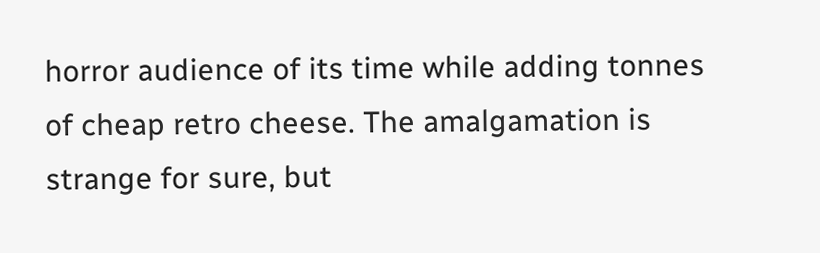horror audience of its time while adding tonnes of cheap retro cheese. The amalgamation is strange for sure, but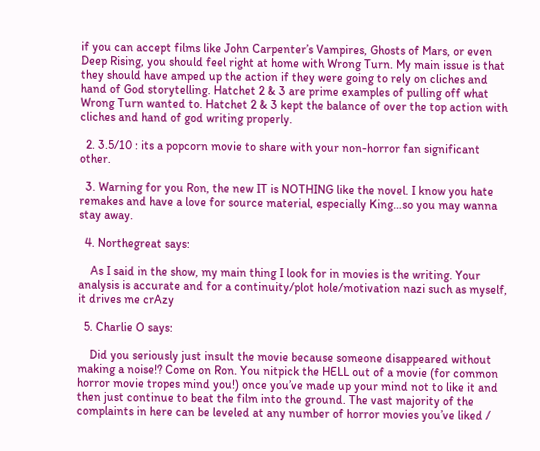if you can accept films like John Carpenter’s Vampires, Ghosts of Mars, or even Deep Rising, you should feel right at home with Wrong Turn. My main issue is that they should have amped up the action if they were going to rely on cliches and hand of God storytelling. Hatchet 2 & 3 are prime examples of pulling off what Wrong Turn wanted to. Hatchet 2 & 3 kept the balance of over the top action with cliches and hand of god writing properly.

  2. 3.5/10 : its a popcorn movie to share with your non-horror fan significant other.

  3. Warning for you Ron, the new IT is NOTHING like the novel. I know you hate remakes and have a love for source material, especially King…so you may wanna stay away.

  4. Northegreat says:

    As I said in the show, my main thing I look for in movies is the writing. Your analysis is accurate and for a continuity/plot hole/motivation nazi such as myself, it drives me crAzy

  5. Charlie O says:

    Did you seriously just insult the movie because someone disappeared without making a noise!? Come on Ron. You nitpick the HELL out of a movie (for common horror movie tropes mind you!) once you’ve made up your mind not to like it and then just continue to beat the film into the ground. The vast majority of the complaints in here can be leveled at any number of horror movies you’ve liked /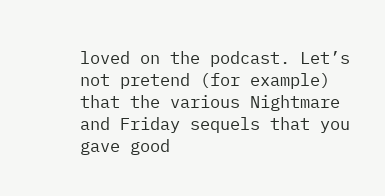loved on the podcast. Let’s not pretend (for example) that the various Nightmare and Friday sequels that you gave good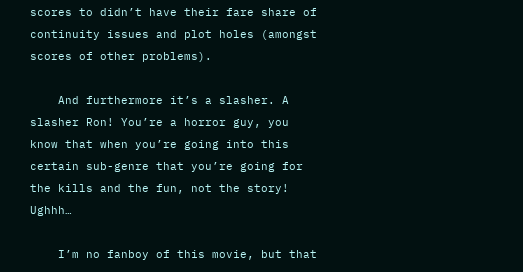scores to didn’t have their fare share of continuity issues and plot holes (amongst scores of other problems).

    And furthermore it’s a slasher. A slasher Ron! You’re a horror guy, you know that when you’re going into this certain sub-genre that you’re going for the kills and the fun, not the story! Ughhh…

    I’m no fanboy of this movie, but that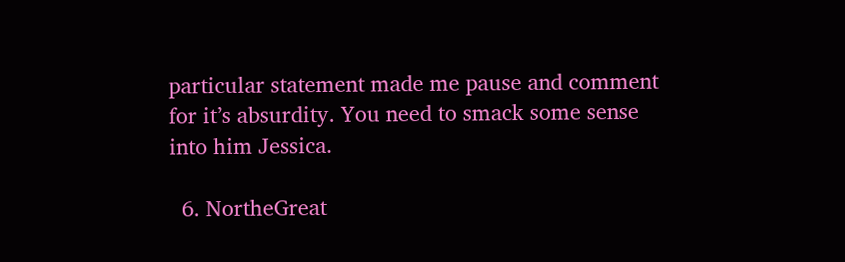particular statement made me pause and comment for it’s absurdity. You need to smack some sense into him Jessica.

  6. NortheGreat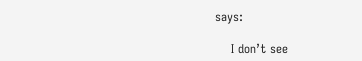says:

    I don’t see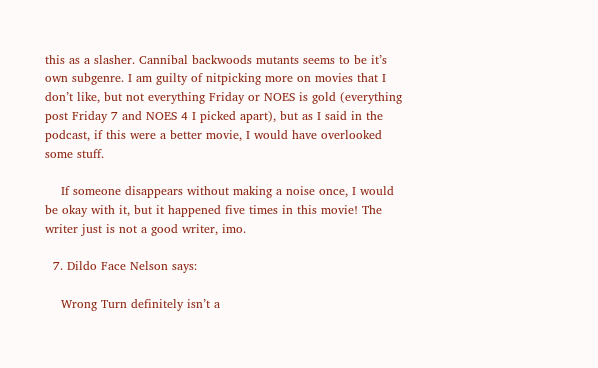this as a slasher. Cannibal backwoods mutants seems to be it’s own subgenre. I am guilty of nitpicking more on movies that I don’t like, but not everything Friday or NOES is gold (everything post Friday 7 and NOES 4 I picked apart), but as I said in the podcast, if this were a better movie, I would have overlooked some stuff.

    If someone disappears without making a noise once, I would be okay with it, but it happened five times in this movie! The writer just is not a good writer, imo.

  7. Dildo Face Nelson says:

    Wrong Turn definitely isn’t a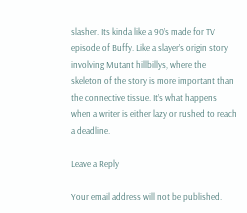slasher. Its kinda like a 90’s made for TV episode of Buffy. Like a slayer’s origin story involving Mutant hillbillys, where the skeleton of the story is more important than the connective tissue. It’s what happens when a writer is either lazy or rushed to reach a deadline.

Leave a Reply

Your email address will not be published.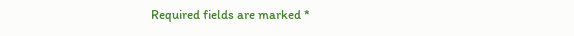Required fields are marked *